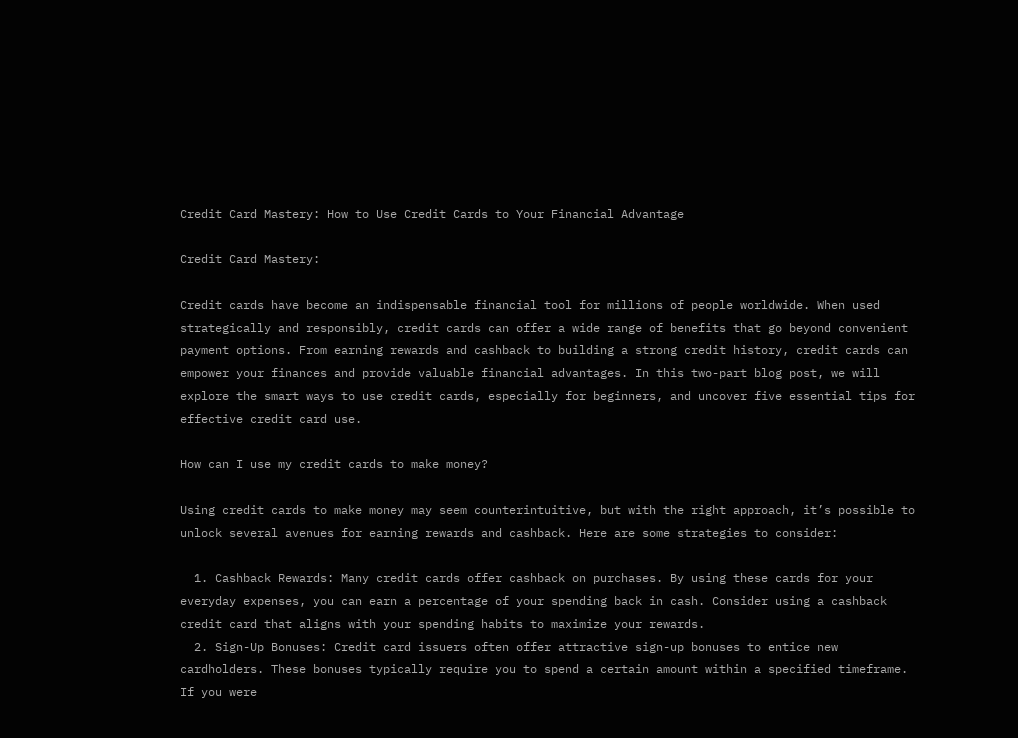Credit Card Mastery: How to Use Credit Cards to Your Financial Advantage

Credit Card Mastery:

Credit cards have become an indispensable financial tool for millions of people worldwide. When used strategically and responsibly, credit cards can offer a wide range of benefits that go beyond convenient payment options. From earning rewards and cashback to building a strong credit history, credit cards can empower your finances and provide valuable financial advantages. In this two-part blog post, we will explore the smart ways to use credit cards, especially for beginners, and uncover five essential tips for effective credit card use.

How can I use my credit cards to make money?

Using credit cards to make money may seem counterintuitive, but with the right approach, it’s possible to unlock several avenues for earning rewards and cashback. Here are some strategies to consider:

  1. Cashback Rewards: Many credit cards offer cashback on purchases. By using these cards for your everyday expenses, you can earn a percentage of your spending back in cash. Consider using a cashback credit card that aligns with your spending habits to maximize your rewards.
  2. Sign-Up Bonuses: Credit card issuers often offer attractive sign-up bonuses to entice new cardholders. These bonuses typically require you to spend a certain amount within a specified timeframe. If you were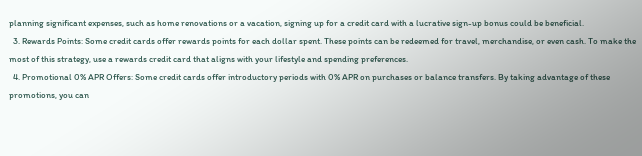planning significant expenses, such as home renovations or a vacation, signing up for a credit card with a lucrative sign-up bonus could be beneficial.
  3. Rewards Points: Some credit cards offer rewards points for each dollar spent. These points can be redeemed for travel, merchandise, or even cash. To make the most of this strategy, use a rewards credit card that aligns with your lifestyle and spending preferences.
  4. Promotional 0% APR Offers: Some credit cards offer introductory periods with 0% APR on purchases or balance transfers. By taking advantage of these promotions, you can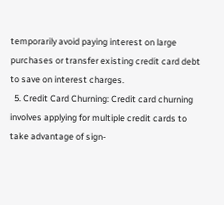temporarily avoid paying interest on large purchases or transfer existing credit card debt to save on interest charges.
  5. Credit Card Churning: Credit card churning involves applying for multiple credit cards to take advantage of sign-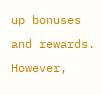up bonuses and rewards. However,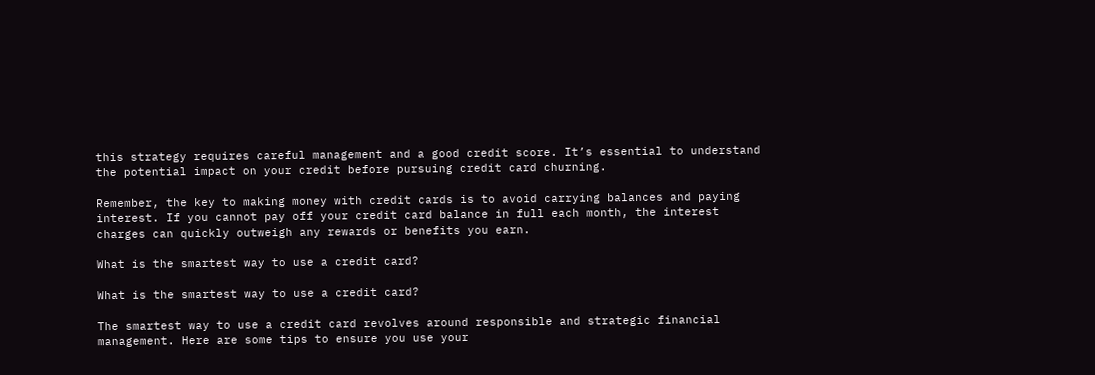this strategy requires careful management and a good credit score. It’s essential to understand the potential impact on your credit before pursuing credit card churning.

Remember, the key to making money with credit cards is to avoid carrying balances and paying interest. If you cannot pay off your credit card balance in full each month, the interest charges can quickly outweigh any rewards or benefits you earn.

What is the smartest way to use a credit card?

What is the smartest way to use a credit card?

The smartest way to use a credit card revolves around responsible and strategic financial management. Here are some tips to ensure you use your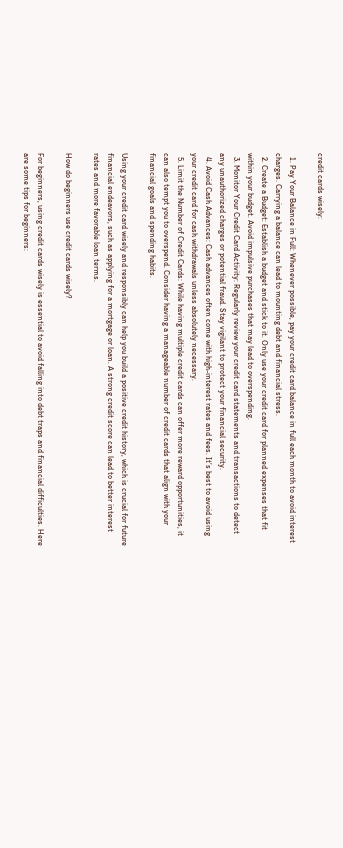credit cards wisely:

  1. Pay Your Balance in Full: Whenever possible, pay your credit card balance in full each month to avoid interest charges. Carrying a balance can lead to mounting debt and financial stress.
  2. Create a Budget: Establish a budget and stick to it. Only use your credit card for planned expenses that fit within your budget. Avoid impulsive purchases that may lead to overspending.
  3. Monitor Your Credit Card Activity: Regularly review your credit card statements and transactions to detect any unauthorized charges or potential fraud. Stay vigilant to protect your financial security.
  4. Avoid Cash Advances: Cash advances often come with high-interest rates and fees. It’s best to avoid using your credit card for cash withdrawals unless absolutely necessary.
  5. Limit the Number of Credit Cards: While having multiple credit cards can offer more reward opportunities, it can also tempt you to overspend. Consider having a manageable number of credit cards that align with your financial goals and spending habits.

Using your credit card wisely and responsibly can help you build a positive credit history, which is crucial for future financial endeavors, such as applying for a mortgage or loan. A strong credit score can lead to better interest rates and more favorable loan terms.

How do beginners use credit cards wisely?

For beginners, using credit cards wisely is essential to avoid falling into debt traps and financial difficulties. Here are some tips for beginners: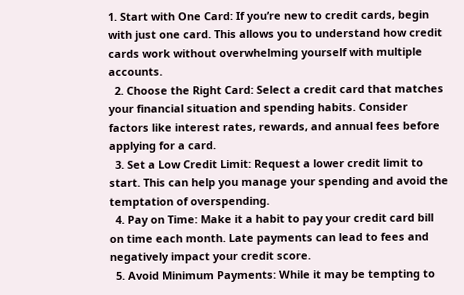1. Start with One Card: If you’re new to credit cards, begin with just one card. This allows you to understand how credit cards work without overwhelming yourself with multiple accounts.
  2. Choose the Right Card: Select a credit card that matches your financial situation and spending habits. Consider factors like interest rates, rewards, and annual fees before applying for a card.
  3. Set a Low Credit Limit: Request a lower credit limit to start. This can help you manage your spending and avoid the temptation of overspending.
  4. Pay on Time: Make it a habit to pay your credit card bill on time each month. Late payments can lead to fees and negatively impact your credit score.
  5. Avoid Minimum Payments: While it may be tempting to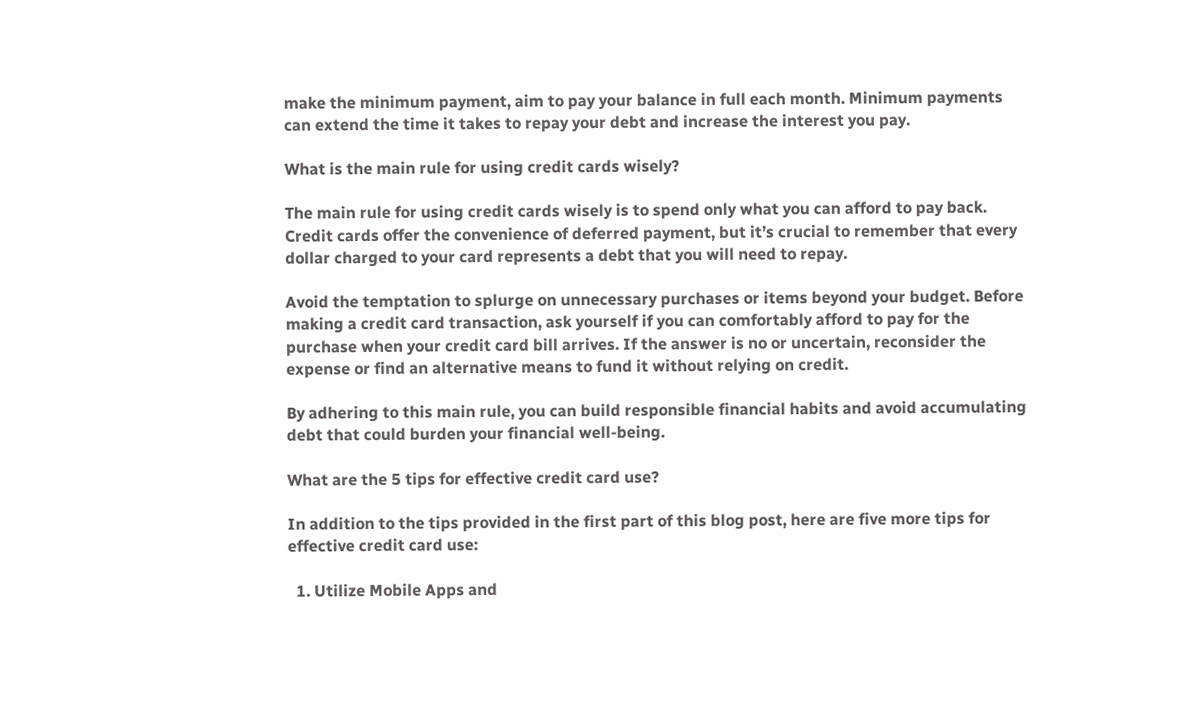make the minimum payment, aim to pay your balance in full each month. Minimum payments can extend the time it takes to repay your debt and increase the interest you pay.

What is the main rule for using credit cards wisely?

The main rule for using credit cards wisely is to spend only what you can afford to pay back. Credit cards offer the convenience of deferred payment, but it’s crucial to remember that every dollar charged to your card represents a debt that you will need to repay.

Avoid the temptation to splurge on unnecessary purchases or items beyond your budget. Before making a credit card transaction, ask yourself if you can comfortably afford to pay for the purchase when your credit card bill arrives. If the answer is no or uncertain, reconsider the expense or find an alternative means to fund it without relying on credit.

By adhering to this main rule, you can build responsible financial habits and avoid accumulating debt that could burden your financial well-being.

What are the 5 tips for effective credit card use?

In addition to the tips provided in the first part of this blog post, here are five more tips for effective credit card use:

  1. Utilize Mobile Apps and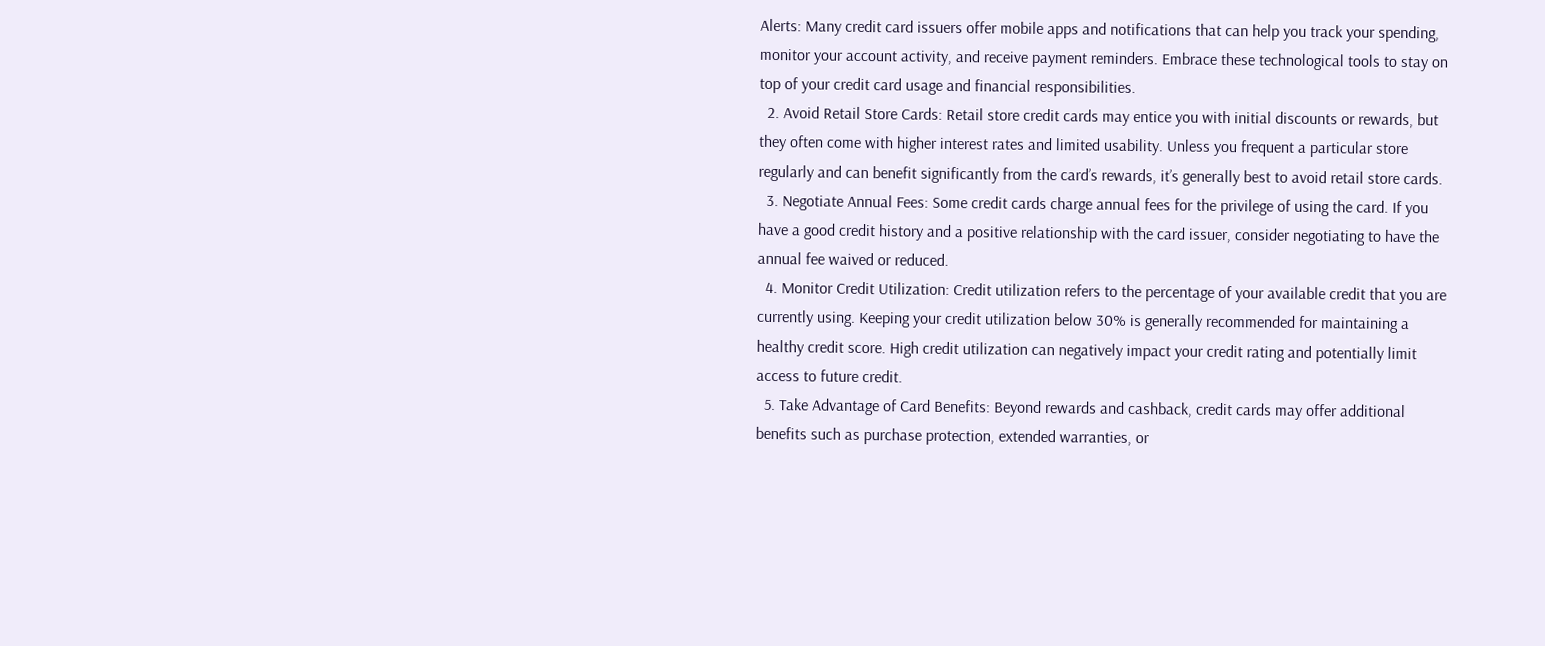Alerts: Many credit card issuers offer mobile apps and notifications that can help you track your spending, monitor your account activity, and receive payment reminders. Embrace these technological tools to stay on top of your credit card usage and financial responsibilities.
  2. Avoid Retail Store Cards: Retail store credit cards may entice you with initial discounts or rewards, but they often come with higher interest rates and limited usability. Unless you frequent a particular store regularly and can benefit significantly from the card’s rewards, it’s generally best to avoid retail store cards.
  3. Negotiate Annual Fees: Some credit cards charge annual fees for the privilege of using the card. If you have a good credit history and a positive relationship with the card issuer, consider negotiating to have the annual fee waived or reduced.
  4. Monitor Credit Utilization: Credit utilization refers to the percentage of your available credit that you are currently using. Keeping your credit utilization below 30% is generally recommended for maintaining a healthy credit score. High credit utilization can negatively impact your credit rating and potentially limit access to future credit.
  5. Take Advantage of Card Benefits: Beyond rewards and cashback, credit cards may offer additional benefits such as purchase protection, extended warranties, or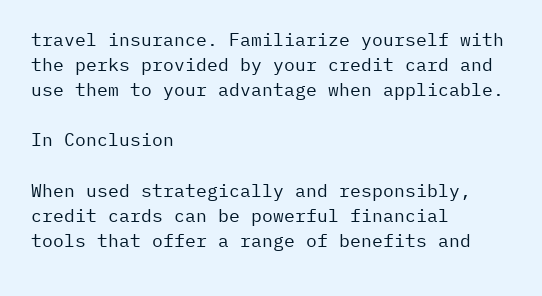travel insurance. Familiarize yourself with the perks provided by your credit card and use them to your advantage when applicable.

In Conclusion

When used strategically and responsibly, credit cards can be powerful financial tools that offer a range of benefits and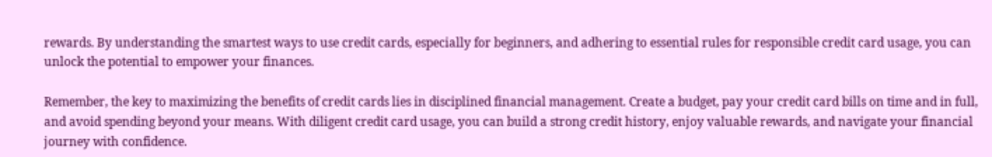rewards. By understanding the smartest ways to use credit cards, especially for beginners, and adhering to essential rules for responsible credit card usage, you can unlock the potential to empower your finances.

Remember, the key to maximizing the benefits of credit cards lies in disciplined financial management. Create a budget, pay your credit card bills on time and in full, and avoid spending beyond your means. With diligent credit card usage, you can build a strong credit history, enjoy valuable rewards, and navigate your financial journey with confidence.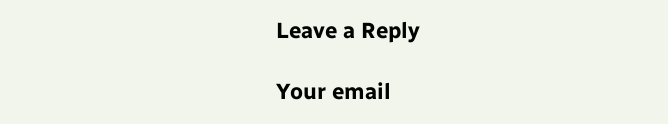Leave a Reply

Your email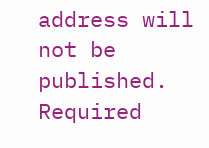address will not be published. Required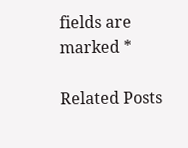fields are marked *

Related Posts